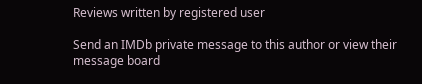Reviews written by registered user

Send an IMDb private message to this author or view their message board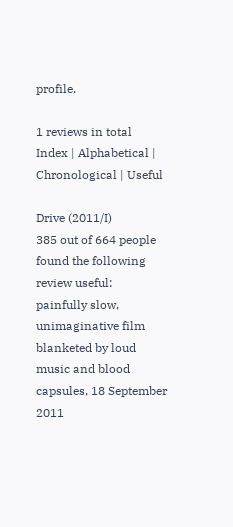profile.

1 reviews in total
Index | Alphabetical | Chronological | Useful

Drive (2011/I)
385 out of 664 people found the following review useful:
painfully slow, unimaginative film blanketed by loud music and blood capsules, 18 September 2011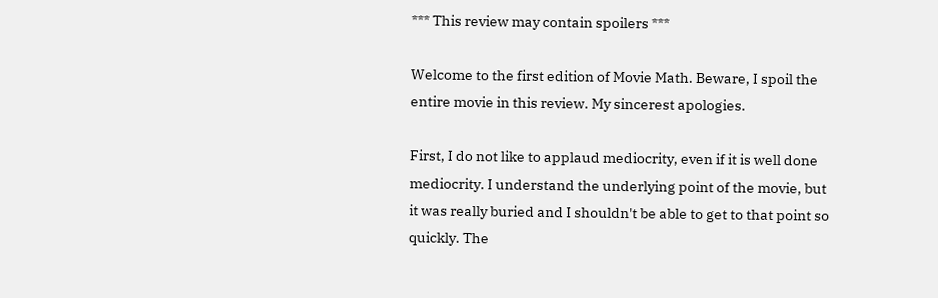*** This review may contain spoilers ***

Welcome to the first edition of Movie Math. Beware, I spoil the entire movie in this review. My sincerest apologies.

First, I do not like to applaud mediocrity, even if it is well done mediocrity. I understand the underlying point of the movie, but it was really buried and I shouldn't be able to get to that point so quickly. The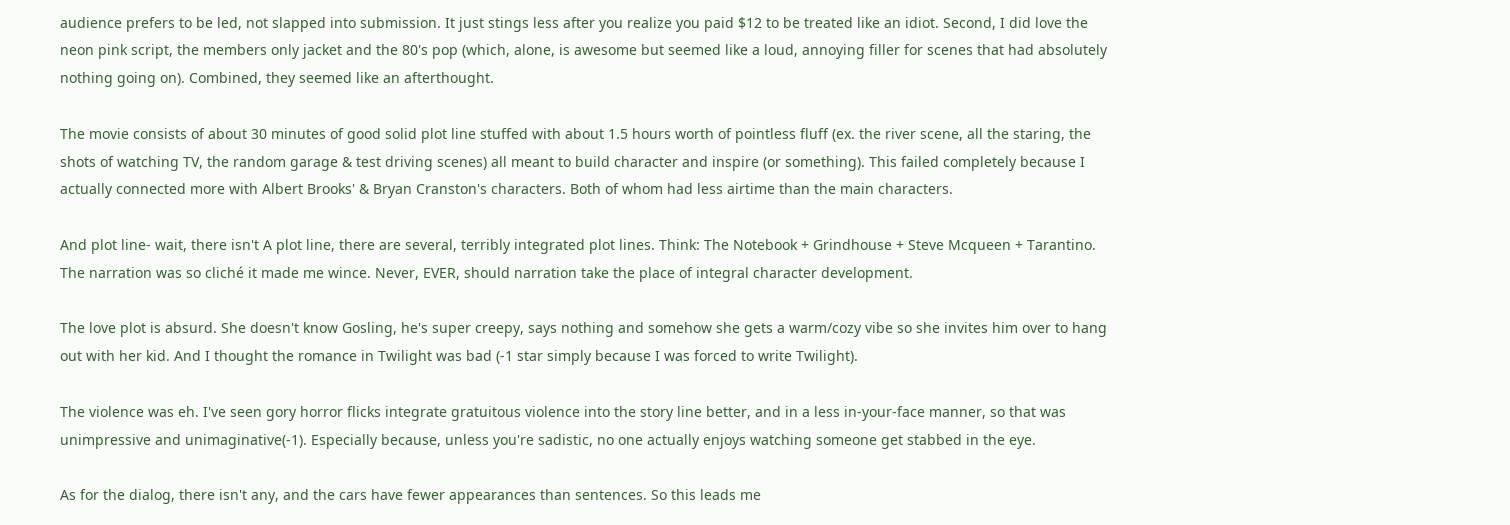audience prefers to be led, not slapped into submission. It just stings less after you realize you paid $12 to be treated like an idiot. Second, I did love the neon pink script, the members only jacket and the 80's pop (which, alone, is awesome but seemed like a loud, annoying filler for scenes that had absolutely nothing going on). Combined, they seemed like an afterthought.

The movie consists of about 30 minutes of good solid plot line stuffed with about 1.5 hours worth of pointless fluff (ex. the river scene, all the staring, the shots of watching TV, the random garage & test driving scenes) all meant to build character and inspire (or something). This failed completely because I actually connected more with Albert Brooks' & Bryan Cranston's characters. Both of whom had less airtime than the main characters.

And plot line- wait, there isn't A plot line, there are several, terribly integrated plot lines. Think: The Notebook + Grindhouse + Steve Mcqueen + Tarantino. The narration was so cliché it made me wince. Never, EVER, should narration take the place of integral character development.

The love plot is absurd. She doesn't know Gosling, he's super creepy, says nothing and somehow she gets a warm/cozy vibe so she invites him over to hang out with her kid. And I thought the romance in Twilight was bad (-1 star simply because I was forced to write Twilight).

The violence was eh. I've seen gory horror flicks integrate gratuitous violence into the story line better, and in a less in-your-face manner, so that was unimpressive and unimaginative(-1). Especially because, unless you're sadistic, no one actually enjoys watching someone get stabbed in the eye.

As for the dialog, there isn't any, and the cars have fewer appearances than sentences. So this leads me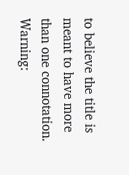to believe the title is meant to have more than one connotation. Warning: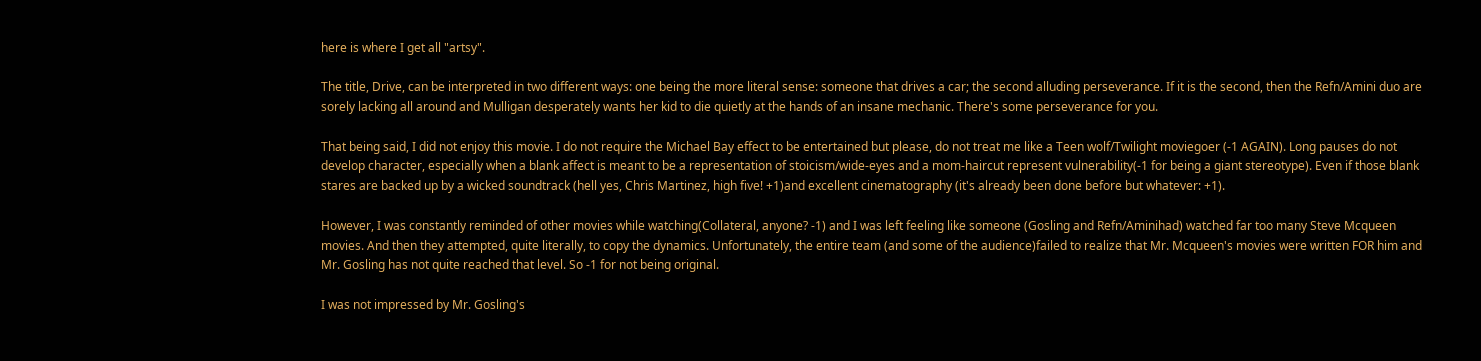here is where I get all "artsy".

The title, Drive, can be interpreted in two different ways: one being the more literal sense: someone that drives a car; the second alluding perseverance. If it is the second, then the Refn/Amini duo are sorely lacking all around and Mulligan desperately wants her kid to die quietly at the hands of an insane mechanic. There's some perseverance for you.

That being said, I did not enjoy this movie. I do not require the Michael Bay effect to be entertained but please, do not treat me like a Teen wolf/Twilight moviegoer (-1 AGAIN). Long pauses do not develop character, especially when a blank affect is meant to be a representation of stoicism/wide-eyes and a mom-haircut represent vulnerability(-1 for being a giant stereotype). Even if those blank stares are backed up by a wicked soundtrack (hell yes, Chris Martinez, high five! +1)and excellent cinematography (it's already been done before but whatever: +1).

However, I was constantly reminded of other movies while watching(Collateral, anyone? -1) and I was left feeling like someone (Gosling and Refn/Aminihad) watched far too many Steve Mcqueen movies. And then they attempted, quite literally, to copy the dynamics. Unfortunately, the entire team (and some of the audience)failed to realize that Mr. Mcqueen's movies were written FOR him and Mr. Gosling has not quite reached that level. So -1 for not being original.

I was not impressed by Mr. Gosling's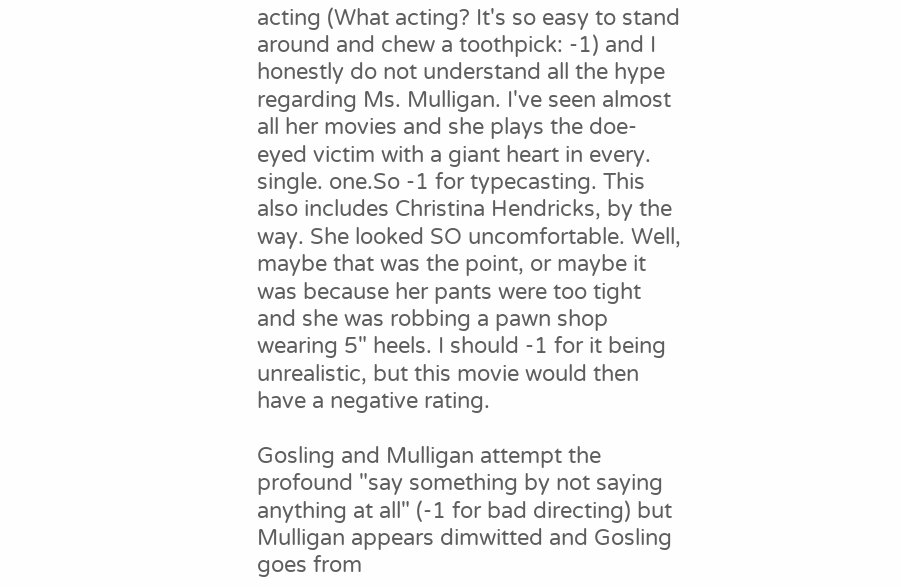acting (What acting? It's so easy to stand around and chew a toothpick: -1) and I honestly do not understand all the hype regarding Ms. Mulligan. I've seen almost all her movies and she plays the doe-eyed victim with a giant heart in every. single. one.So -1 for typecasting. This also includes Christina Hendricks, by the way. She looked SO uncomfortable. Well, maybe that was the point, or maybe it was because her pants were too tight and she was robbing a pawn shop wearing 5" heels. I should -1 for it being unrealistic, but this movie would then have a negative rating.

Gosling and Mulligan attempt the profound "say something by not saying anything at all" (-1 for bad directing) but Mulligan appears dimwitted and Gosling goes from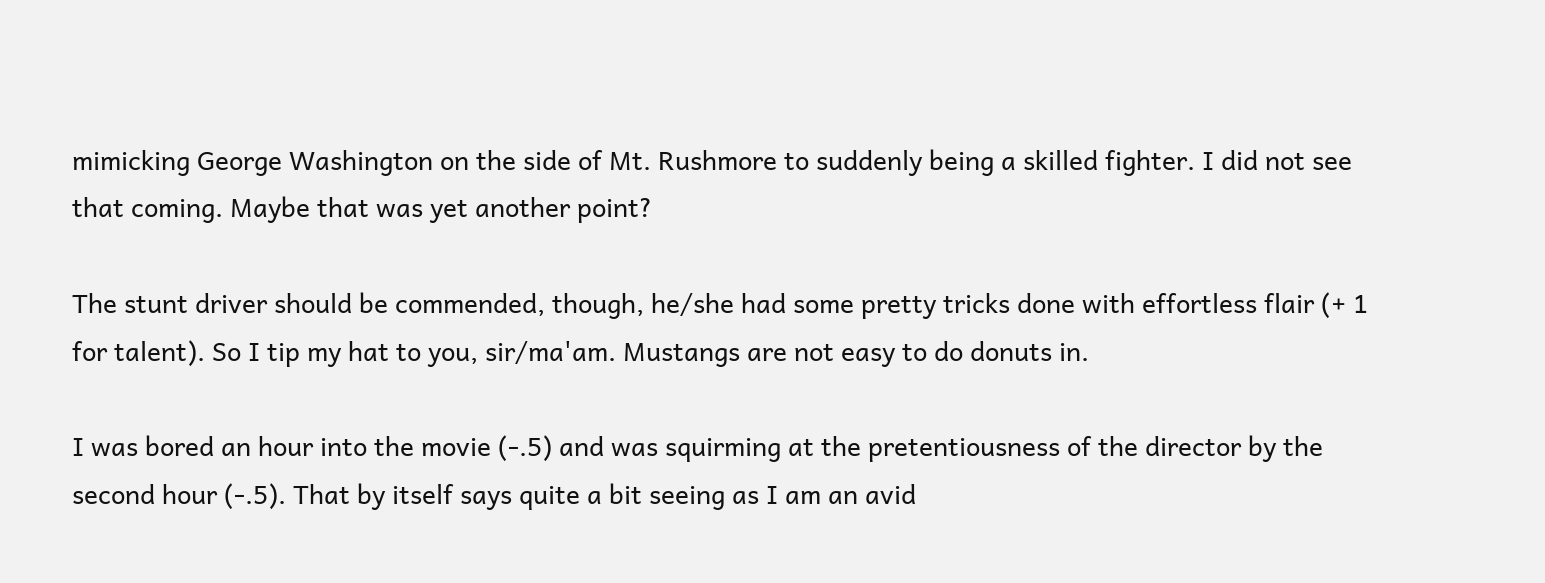mimicking George Washington on the side of Mt. Rushmore to suddenly being a skilled fighter. I did not see that coming. Maybe that was yet another point?

The stunt driver should be commended, though, he/she had some pretty tricks done with effortless flair (+ 1 for talent). So I tip my hat to you, sir/ma'am. Mustangs are not easy to do donuts in.

I was bored an hour into the movie (-.5) and was squirming at the pretentiousness of the director by the second hour (-.5). That by itself says quite a bit seeing as I am an avid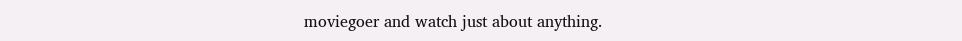moviegoer and watch just about anything.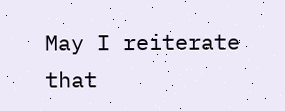May I reiterate that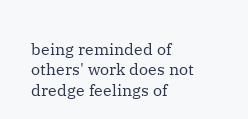being reminded of others' work does not dredge feelings of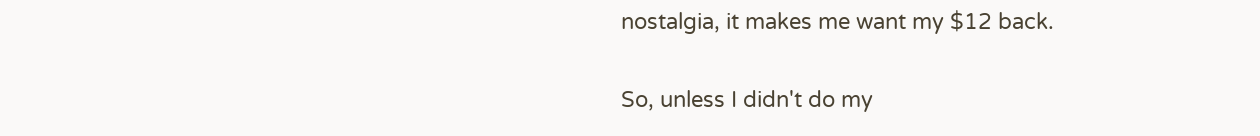nostalgia, it makes me want my $12 back.

So, unless I didn't do my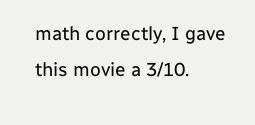math correctly, I gave this movie a 3/10.